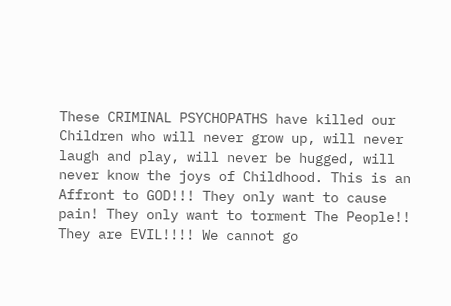These CRIMINAL PSYCHOPATHS have killed our Children who will never grow up, will never laugh and play, will never be hugged, will never know the joys of Childhood. This is an Affront to GOD!!! They only want to cause pain! They only want to torment The People!! They are EVIL!!!! We cannot go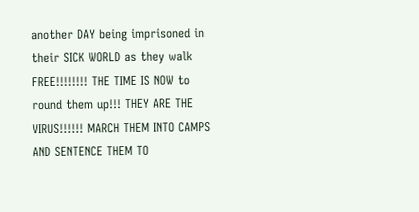another DAY being imprisoned in their SICK WORLD as they walk FREE!!!!!!!! THE TIME IS NOW to round them up!!! THEY ARE THE VIRUS!!!!!! MARCH THEM INTO CAMPS AND SENTENCE THEM TO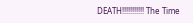DEATH!!!!!!!!!!! The Time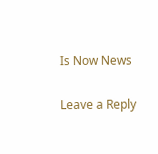Is Now News

Leave a Reply